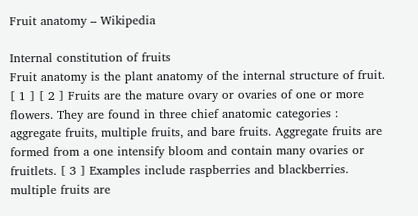Fruit anatomy – Wikipedia

Internal constitution of fruits
Fruit anatomy is the plant anatomy of the internal structure of fruit. [ 1 ] [ 2 ] Fruits are the mature ovary or ovaries of one or more flowers. They are found in three chief anatomic categories : aggregate fruits, multiple fruits, and bare fruits. Aggregate fruits are formed from a one intensify bloom and contain many ovaries or fruitlets. [ 3 ] Examples include raspberries and blackberries. multiple fruits are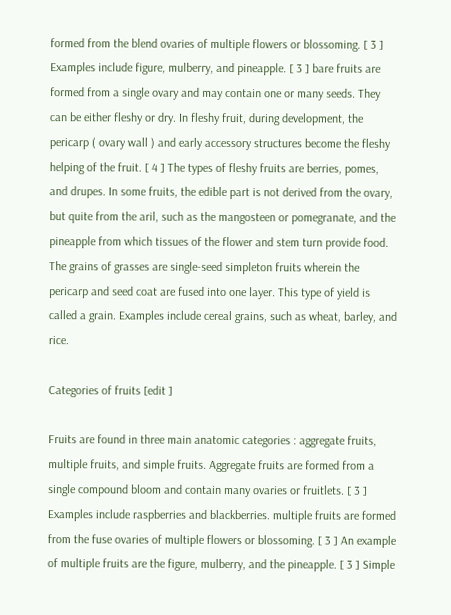formed from the blend ovaries of multiple flowers or blossoming. [ 3 ] Examples include figure, mulberry, and pineapple. [ 3 ] bare fruits are formed from a single ovary and may contain one or many seeds. They can be either fleshy or dry. In fleshy fruit, during development, the pericarp ( ovary wall ) and early accessory structures become the fleshy helping of the fruit. [ 4 ] The types of fleshy fruits are berries, pomes, and drupes. In some fruits, the edible part is not derived from the ovary, but quite from the aril, such as the mangosteen or pomegranate, and the pineapple from which tissues of the flower and stem turn provide food. The grains of grasses are single-seed simpleton fruits wherein the pericarp and seed coat are fused into one layer. This type of yield is called a grain. Examples include cereal grains, such as wheat, barley, and rice.

Categories of fruits [edit ]

Fruits are found in three main anatomic categories : aggregate fruits, multiple fruits, and simple fruits. Aggregate fruits are formed from a single compound bloom and contain many ovaries or fruitlets. [ 3 ] Examples include raspberries and blackberries. multiple fruits are formed from the fuse ovaries of multiple flowers or blossoming. [ 3 ] An example of multiple fruits are the figure, mulberry, and the pineapple. [ 3 ] Simple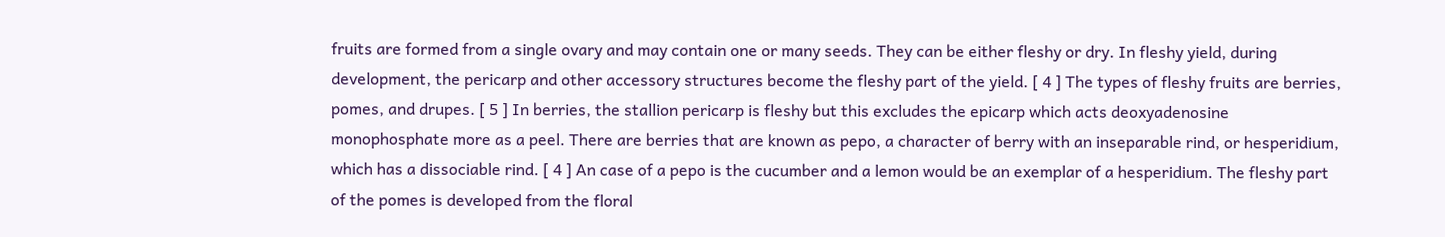fruits are formed from a single ovary and may contain one or many seeds. They can be either fleshy or dry. In fleshy yield, during development, the pericarp and other accessory structures become the fleshy part of the yield. [ 4 ] The types of fleshy fruits are berries, pomes, and drupes. [ 5 ] In berries, the stallion pericarp is fleshy but this excludes the epicarp which acts deoxyadenosine monophosphate more as a peel. There are berries that are known as pepo, a character of berry with an inseparable rind, or hesperidium, which has a dissociable rind. [ 4 ] An case of a pepo is the cucumber and a lemon would be an exemplar of a hesperidium. The fleshy part of the pomes is developed from the floral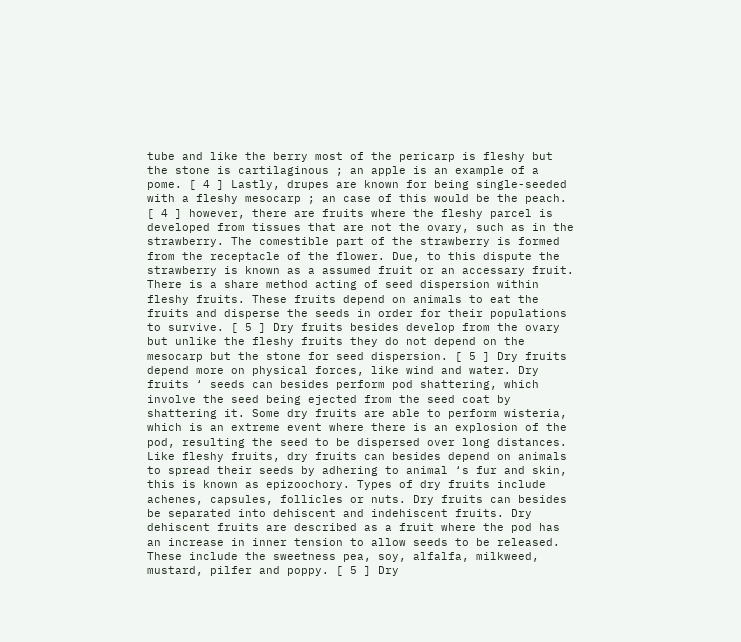tube and like the berry most of the pericarp is fleshy but the stone is cartilaginous ; an apple is an example of a pome. [ 4 ] Lastly, drupes are known for being single-seeded with a fleshy mesocarp ; an case of this would be the peach. [ 4 ] however, there are fruits where the fleshy parcel is developed from tissues that are not the ovary, such as in the strawberry. The comestible part of the strawberry is formed from the receptacle of the flower. Due, to this dispute the strawberry is known as a assumed fruit or an accessary fruit. There is a share method acting of seed dispersion within fleshy fruits. These fruits depend on animals to eat the fruits and disperse the seeds in order for their populations to survive. [ 5 ] Dry fruits besides develop from the ovary but unlike the fleshy fruits they do not depend on the mesocarp but the stone for seed dispersion. [ 5 ] Dry fruits depend more on physical forces, like wind and water. Dry fruits ‘ seeds can besides perform pod shattering, which involve the seed being ejected from the seed coat by shattering it. Some dry fruits are able to perform wisteria, which is an extreme event where there is an explosion of the pod, resulting the seed to be dispersed over long distances. Like fleshy fruits, dry fruits can besides depend on animals to spread their seeds by adhering to animal ‘s fur and skin, this is known as epizoochory. Types of dry fruits include achenes, capsules, follicles or nuts. Dry fruits can besides be separated into dehiscent and indehiscent fruits. Dry dehiscent fruits are described as a fruit where the pod has an increase in inner tension to allow seeds to be released. These include the sweetness pea, soy, alfalfa, milkweed, mustard, pilfer and poppy. [ 5 ] Dry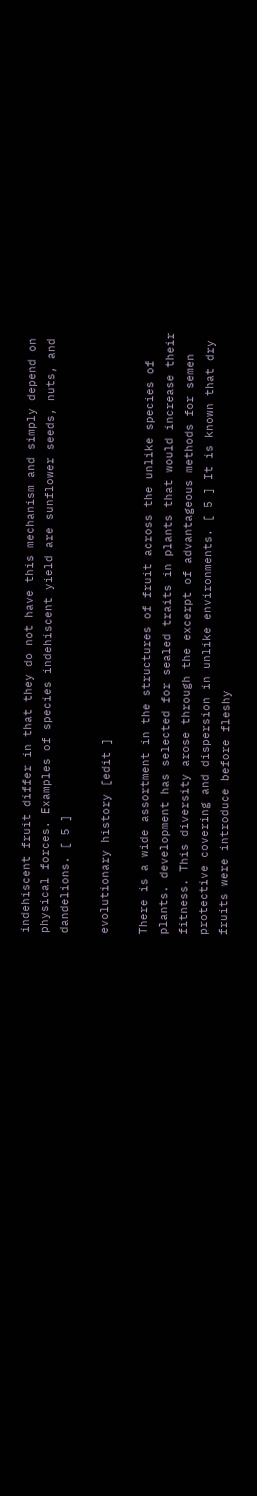indehiscent fruit differ in that they do not have this mechanism and simply depend on physical forces. Examples of species indehiscent yield are sunflower seeds, nuts, and dandelions. [ 5 ]

evolutionary history [edit ]

There is a wide assortment in the structures of fruit across the unlike species of plants. development has selected for sealed traits in plants that would increase their fitness. This diversity arose through the excerpt of advantageous methods for semen protective covering and dispersion in unlike environments. [ 5 ] It is known that dry fruits were introduce before fleshy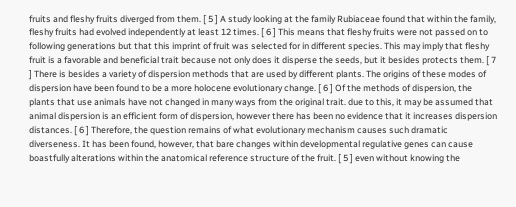fruits and fleshy fruits diverged from them. [ 5 ] A study looking at the family Rubiaceae found that within the family, fleshy fruits had evolved independently at least 12 times. [ 6 ] This means that fleshy fruits were not passed on to following generations but that this imprint of fruit was selected for in different species. This may imply that fleshy fruit is a favorable and beneficial trait because not only does it disperse the seeds, but it besides protects them. [ 7 ] There is besides a variety of dispersion methods that are used by different plants. The origins of these modes of dispersion have been found to be a more holocene evolutionary change. [ 6 ] Of the methods of dispersion, the plants that use animals have not changed in many ways from the original trait. due to this, it may be assumed that animal dispersion is an efficient form of dispersion, however there has been no evidence that it increases dispersion distances. [ 6 ] Therefore, the question remains of what evolutionary mechanism causes such dramatic diverseness. It has been found, however, that bare changes within developmental regulative genes can cause boastfully alterations within the anatomical reference structure of the fruit. [ 5 ] even without knowing the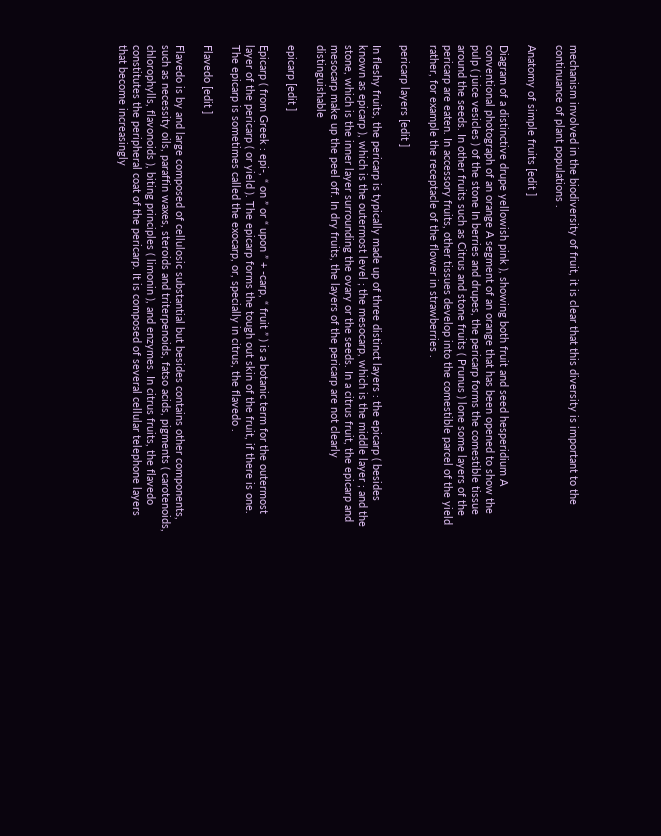mechanism involved in the biodiversity of fruit, it is clear that this diversity is important to the continuance of plant populations .

Anatomy of simple fruits [edit ]

Diagram of a distinctive drupe yellowish pink ), showing both fruit and seed hesperidium A conventional photograph of an orange A segment of an orange that has been opened to show the pulp ( juice vesicles ) of the stone In berries and drupes, the pericarp forms the comestible tissue around the seeds. In other fruits such as Citrus and stone fruits ( Prunus ) lone some layers of the pericarp are eaten. In accessory fruits, other tissues develop into the comestible parcel of the yield rather, for example the receptacle of the flower in strawberries .

pericarp layers [edit ]

In fleshy fruits, the pericarp is typically made up of three distinct layers : the epicarp ( besides known as epicarp ), which is the outermost level ; the mesocarp, which is the middle layer ; and the stone, which is the inner layer surrounding the ovary or the seeds. In a citrus fruit, the epicarp and mesocarp make up the peel off. In dry fruits, the layers of the pericarp are not clearly distinguishable

epicarp [edit ]

Epicarp ( from Greek : epi-, “ on ” or “ upon ” + -carp, “ fruit ” ) is a botanic term for the outermost layer of the pericarp ( or yield ). The epicarp forms the tough out skin of the fruit, if there is one. The epicarp is sometimes called the exocarp, or, specially in citrus, the flavedo .

Flavedo [edit ]

Flavedo is by and large composed of cellulosic substantial but besides contains other components, such as necessity oils, paraffin waxes, steroids and triterpenoids, fatso acids, pigments ( carotenoids, chlorophylls, flavonoids ), biting principles ( limonin ), and enzymes. In citrus fruits, the flavedo constitutes the peripheral coat of the pericarp. It is composed of several cellular telephone layers that become increasingly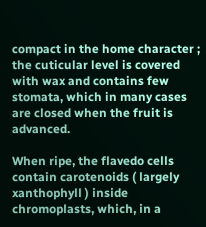compact in the home character ; the cuticular level is covered with wax and contains few stomata, which in many cases are closed when the fruit is advanced.

When ripe, the flavedo cells contain carotenoids ( largely xanthophyll ) inside chromoplasts, which, in a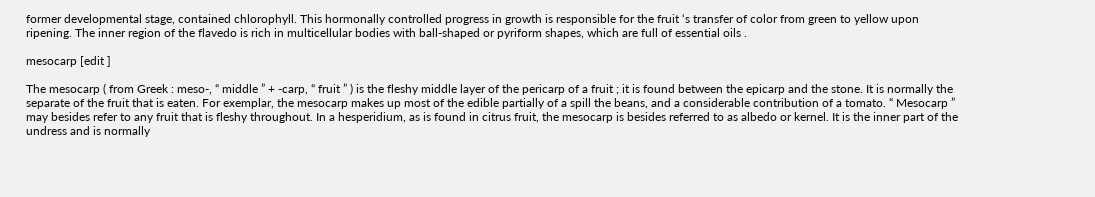former developmental stage, contained chlorophyll. This hormonally controlled progress in growth is responsible for the fruit ‘s transfer of color from green to yellow upon ripening. The inner region of the flavedo is rich in multicellular bodies with ball-shaped or pyriform shapes, which are full of essential oils .

mesocarp [edit ]

The mesocarp ( from Greek : meso-, “ middle ” + -carp, “ fruit ” ) is the fleshy middle layer of the pericarp of a fruit ; it is found between the epicarp and the stone. It is normally the separate of the fruit that is eaten. For exemplar, the mesocarp makes up most of the edible partially of a spill the beans, and a considerable contribution of a tomato. “ Mesocarp ” may besides refer to any fruit that is fleshy throughout. In a hesperidium, as is found in citrus fruit, the mesocarp is besides referred to as albedo or kernel. It is the inner part of the undress and is normally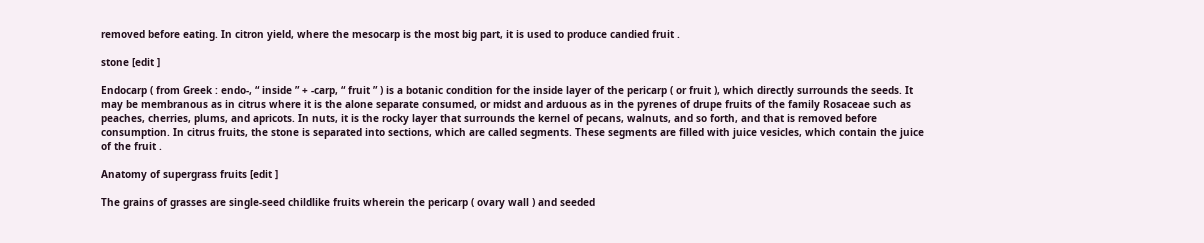removed before eating. In citron yield, where the mesocarp is the most big part, it is used to produce candied fruit .

stone [edit ]

Endocarp ( from Greek : endo-, “ inside ” + -carp, “ fruit ” ) is a botanic condition for the inside layer of the pericarp ( or fruit ), which directly surrounds the seeds. It may be membranous as in citrus where it is the alone separate consumed, or midst and arduous as in the pyrenes of drupe fruits of the family Rosaceae such as peaches, cherries, plums, and apricots. In nuts, it is the rocky layer that surrounds the kernel of pecans, walnuts, and so forth, and that is removed before consumption. In citrus fruits, the stone is separated into sections, which are called segments. These segments are filled with juice vesicles, which contain the juice of the fruit .

Anatomy of supergrass fruits [edit ]

The grains of grasses are single-seed childlike fruits wherein the pericarp ( ovary wall ) and seeded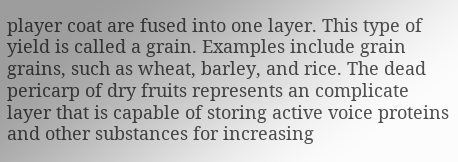player coat are fused into one layer. This type of yield is called a grain. Examples include grain grains, such as wheat, barley, and rice. The dead pericarp of dry fruits represents an complicate layer that is capable of storing active voice proteins and other substances for increasing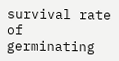survival rate of germinating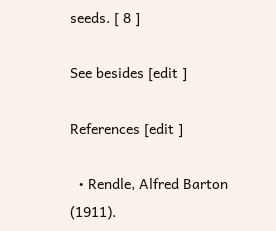seeds. [ 8 ]

See besides [edit ]

References [edit ]

  • Rendle, Alfred Barton (1911).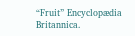“Fruit” Encyclopædia Britannica.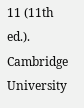11 (11th ed.). Cambridge University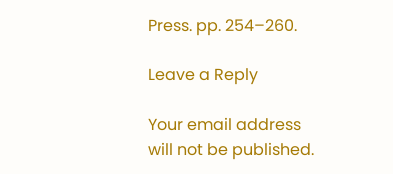Press. pp. 254–260.

Leave a Reply

Your email address will not be published.